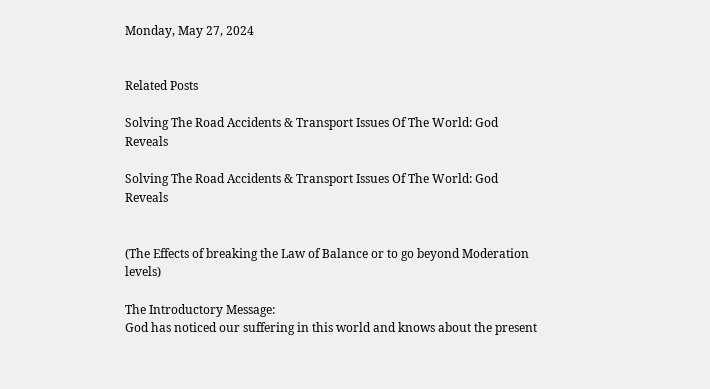Monday, May 27, 2024


Related Posts

Solving The Road Accidents & Transport Issues Of The World: God Reveals

Solving The Road Accidents & Transport Issues Of The World: God Reveals


(The Effects of breaking the Law of Balance or to go beyond Moderation levels)

The Introductory Message:
God has noticed our suffering in this world and knows about the present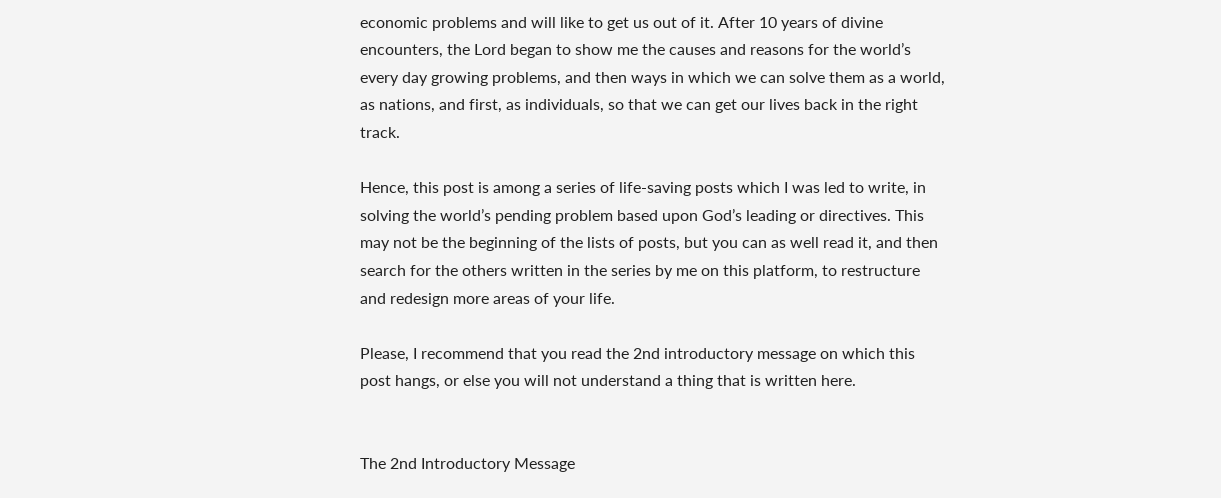economic problems and will like to get us out of it. After 10 years of divine encounters, the Lord began to show me the causes and reasons for the world’s every day growing problems, and then ways in which we can solve them as a world, as nations, and first, as individuals, so that we can get our lives back in the right track.

Hence, this post is among a series of life-saving posts which I was led to write, in solving the world’s pending problem based upon God’s leading or directives. This may not be the beginning of the lists of posts, but you can as well read it, and then search for the others written in the series by me on this platform, to restructure and redesign more areas of your life.

Please, I recommend that you read the 2nd introductory message on which this post hangs, or else you will not understand a thing that is written here.


The 2nd Introductory Message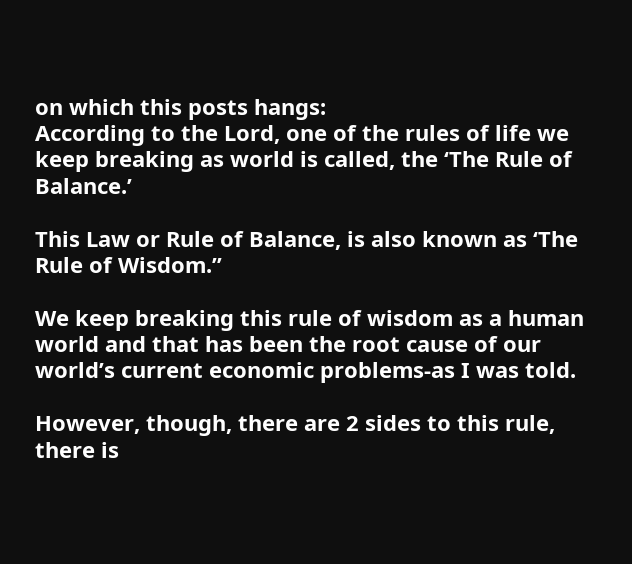on which this posts hangs:
According to the Lord, one of the rules of life we keep breaking as world is called, the ‘The Rule of Balance.’

This Law or Rule of Balance, is also known as ‘The Rule of Wisdom.’’

We keep breaking this rule of wisdom as a human world and that has been the root cause of our world’s current economic problems-as I was told.

However, though, there are 2 sides to this rule, there is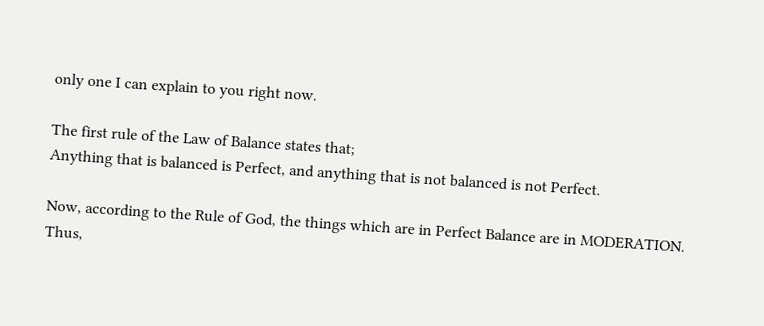only one I can explain to you right now.

The first rule of the Law of Balance states that;
Anything that is balanced is Perfect, and anything that is not balanced is not Perfect.

Now, according to the Rule of God, the things which are in Perfect Balance are in MODERATION. Thus,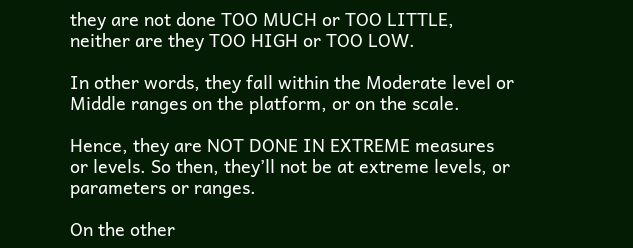they are not done TOO MUCH or TOO LITTLE, neither are they TOO HIGH or TOO LOW.

In other words, they fall within the Moderate level or Middle ranges on the platform, or on the scale.

Hence, they are NOT DONE IN EXTREME measures or levels. So then, they’ll not be at extreme levels, or parameters or ranges.

On the other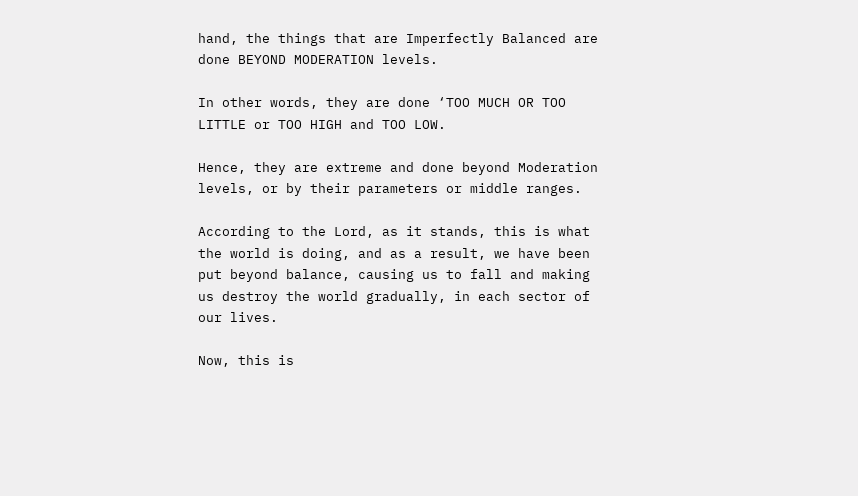hand, the things that are Imperfectly Balanced are done BEYOND MODERATION levels.

In other words, they are done ‘TOO MUCH OR TOO LITTLE or TOO HIGH and TOO LOW.

Hence, they are extreme and done beyond Moderation levels, or by their parameters or middle ranges.

According to the Lord, as it stands, this is what the world is doing, and as a result, we have been put beyond balance, causing us to fall and making us destroy the world gradually, in each sector of our lives.

Now, this is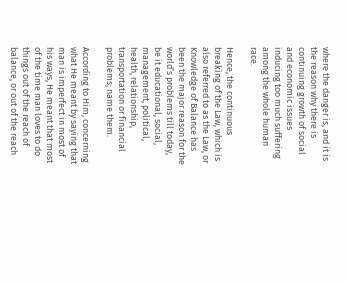where the danger is, and it is the reason why there is continuing growth of social and economic issues inducing too much suffering among the whole human race.

Hence, the continuous breaking of the Law, which is also referred to as the Law, or Knowledge of Balance has been the major reason for the world’s problems till today, be it educational, social, management, political, health, relationship, transportation or financial problems; name them.

According to Him, concerning what He meant by saying that man is imperfect in most of his ways, He meant that most of the time man loves to do things out of the reach of balance, or out of the reach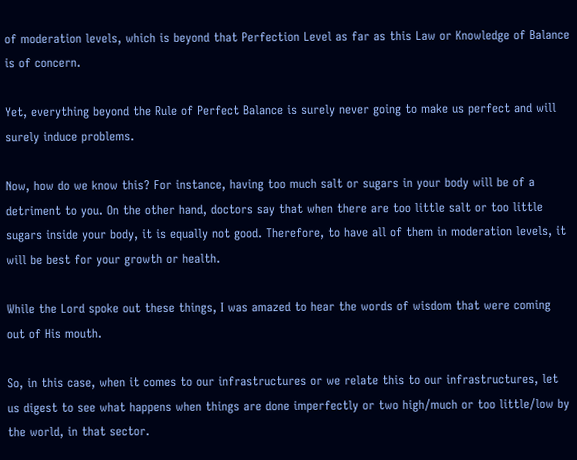of moderation levels, which is beyond that Perfection Level as far as this Law or Knowledge of Balance is of concern.

Yet, everything beyond the Rule of Perfect Balance is surely never going to make us perfect and will surely induce problems.

Now, how do we know this? For instance, having too much salt or sugars in your body will be of a detriment to you. On the other hand, doctors say that when there are too little salt or too little sugars inside your body, it is equally not good. Therefore, to have all of them in moderation levels, it will be best for your growth or health.

While the Lord spoke out these things, I was amazed to hear the words of wisdom that were coming out of His mouth.

So, in this case, when it comes to our infrastructures or we relate this to our infrastructures, let us digest to see what happens when things are done imperfectly or two high/much or too little/low by the world, in that sector.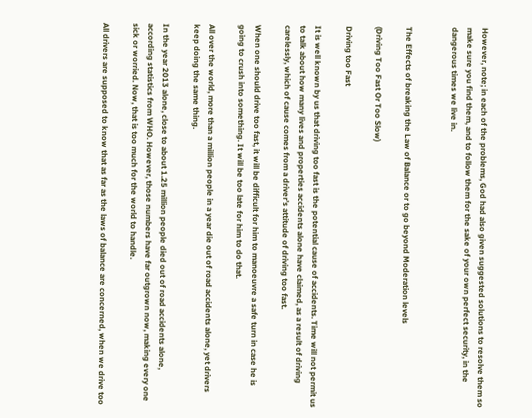However, note; in each of the problems, God had also given suggested solutions to resolve them so make sure you find them, and to follow them for the sake of your own perfect security, in the dangerous times we live in.


The Effects of breaking the Law of Balance or to go beyond Moderation levels

(Driving Too Fast Or Too Slow)

Driving too Fast

It is well known by us that driving too fast is the potential cause of accidents. Time will not permit us to talk about how many lives and properties accidents alone have claimed, as a result of driving carelessly, which of cause comes from a driver’s attitude of driving too fast.

When one should drive too fast, it will be difficult for him to manoeuvre a safe turn in case he is going to crush into something. It will be too late for him to do that.

All over the world, more than a million people in a year die out of road accidents alone, yet drivers keep doing the same thing.

In the year 2013 alone, close to about 1.25 million people died out of road accidents alone, according statistics from WHO. However, those numbers have far outgrown now, making every one sick or worried. Now, that is too much for the world to handle.

All drivers are supposed to know that as far as the laws of balance are concerned, when we drive too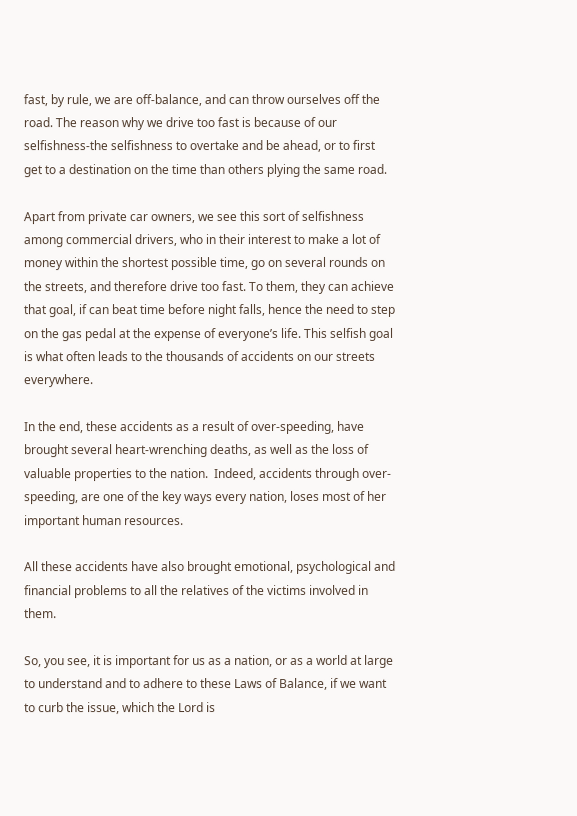fast, by rule, we are off-balance, and can throw ourselves off the road. The reason why we drive too fast is because of our selfishness-the selfishness to overtake and be ahead, or to first get to a destination on the time than others plying the same road.

Apart from private car owners, we see this sort of selfishness among commercial drivers, who in their interest to make a lot of money within the shortest possible time, go on several rounds on the streets, and therefore drive too fast. To them, they can achieve that goal, if can beat time before night falls, hence the need to step on the gas pedal at the expense of everyone’s life. This selfish goal is what often leads to the thousands of accidents on our streets everywhere.

In the end, these accidents as a result of over-speeding, have brought several heart-wrenching deaths, as well as the loss of valuable properties to the nation.  Indeed, accidents through over-speeding, are one of the key ways every nation, loses most of her important human resources.

All these accidents have also brought emotional, psychological and financial problems to all the relatives of the victims involved in them.

So, you see, it is important for us as a nation, or as a world at large to understand and to adhere to these Laws of Balance, if we want to curb the issue, which the Lord is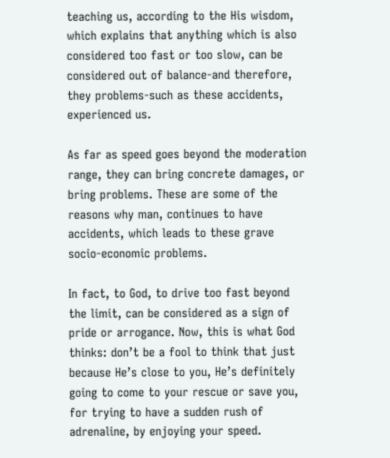teaching us, according to the His wisdom, which explains that anything which is also considered too fast or too slow, can be considered out of balance-and therefore, they problems-such as these accidents, experienced us.

As far as speed goes beyond the moderation range, they can bring concrete damages, or bring problems. These are some of the reasons why man, continues to have accidents, which leads to these grave socio-economic problems.

In fact, to God, to drive too fast beyond the limit, can be considered as a sign of pride or arrogance. Now, this is what God thinks: don’t be a fool to think that just because He’s close to you, He’s definitely going to come to your rescue or save you, for trying to have a sudden rush of adrenaline, by enjoying your speed.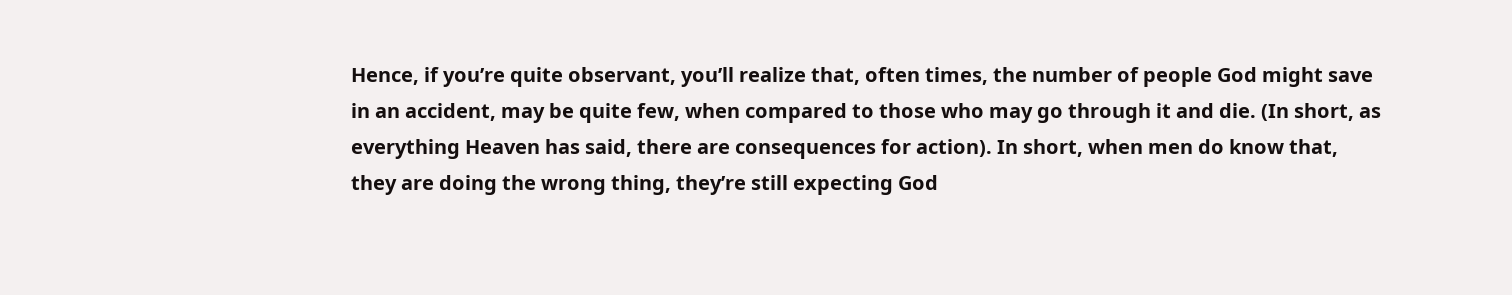Hence, if you’re quite observant, you’ll realize that, often times, the number of people God might save in an accident, may be quite few, when compared to those who may go through it and die. (In short, as everything Heaven has said, there are consequences for action). In short, when men do know that, they are doing the wrong thing, they’re still expecting God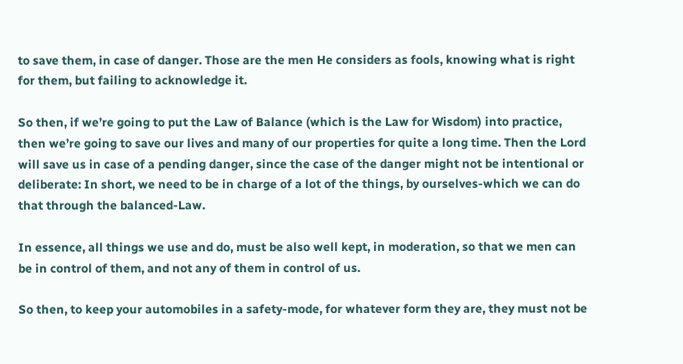to save them, in case of danger. Those are the men He considers as fools, knowing what is right for them, but failing to acknowledge it.

So then, if we’re going to put the Law of Balance (which is the Law for Wisdom) into practice, then we’re going to save our lives and many of our properties for quite a long time. Then the Lord will save us in case of a pending danger, since the case of the danger might not be intentional or deliberate: In short, we need to be in charge of a lot of the things, by ourselves-which we can do that through the balanced-Law.

In essence, all things we use and do, must be also well kept, in moderation, so that we men can be in control of them, and not any of them in control of us.

So then, to keep your automobiles in a safety-mode, for whatever form they are, they must not be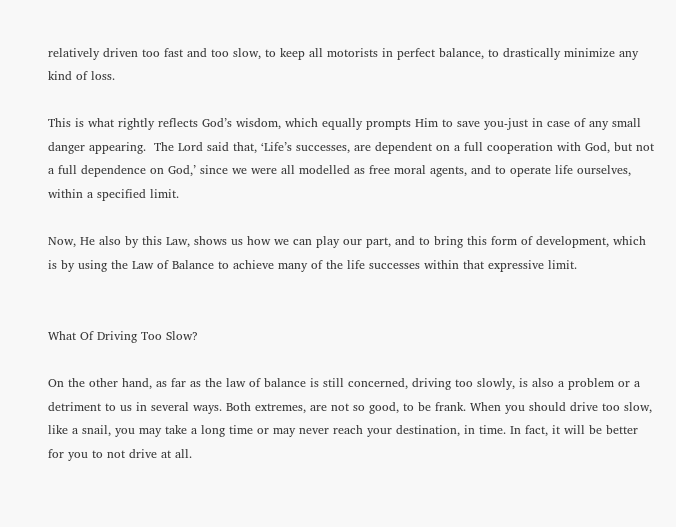relatively driven too fast and too slow, to keep all motorists in perfect balance, to drastically minimize any kind of loss.

This is what rightly reflects God’s wisdom, which equally prompts Him to save you-just in case of any small danger appearing.  The Lord said that, ‘Life’s successes, are dependent on a full cooperation with God, but not a full dependence on God,’ since we were all modelled as free moral agents, and to operate life ourselves, within a specified limit.

Now, He also by this Law, shows us how we can play our part, and to bring this form of development, which is by using the Law of Balance to achieve many of the life successes within that expressive limit.


What Of Driving Too Slow?

On the other hand, as far as the law of balance is still concerned, driving too slowly, is also a problem or a detriment to us in several ways. Both extremes, are not so good, to be frank. When you should drive too slow, like a snail, you may take a long time or may never reach your destination, in time. In fact, it will be better for you to not drive at all.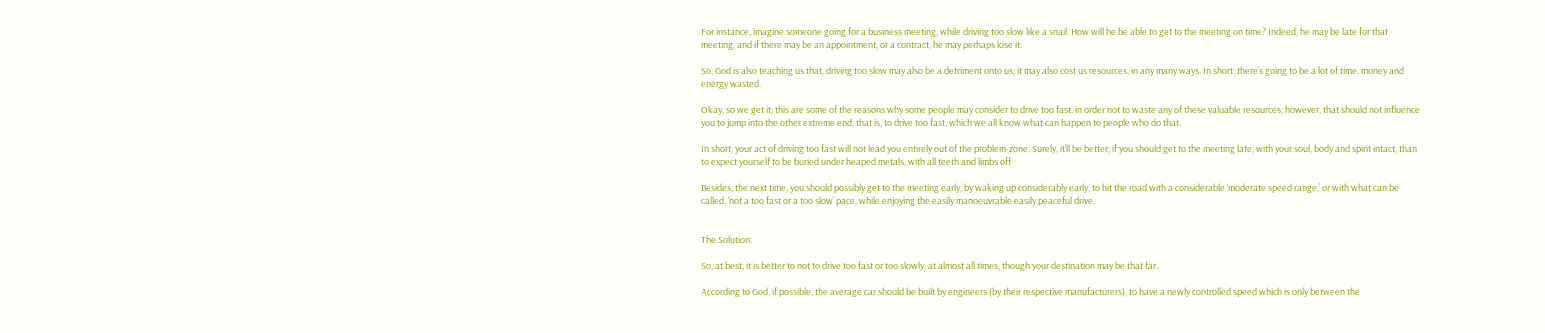For instance, imagine someone going for a business meeting, while driving too slow like a snail. How will he be able to get to the meeting on time? Indeed, he may be late for that meeting, and if there may be an appointment, or a contract, he may perhaps lose it.

So, God is also teaching us that, driving too slow may also be a detriment onto us; it may also cost us resources, in any many ways. In short, there’s going to be a lot of time, money and energy wasted.

Okay, so we get it; this are some of the reasons why some people may consider to drive too fast, in order not to waste any of these valuable resources; however, that should not influence you to jump into the other extreme end, that is, to drive too fast, which we all know what can happen to people who do that.

In short, your act of driving too fast will not lead you entirely out of the problem-zone. Surely, it’ll be better, if you should get to the meeting late, with your soul, body and spirit intact, than to expect yourself to be buried under heaped metals, with all teeth and limbs off.

Besides, the next time, you should possibly get to the meeting early, by waking up considerably early, to hit the road with a considerable ‘moderate speed range,’ or with what can be called, ‘not a too fast or a too slow’ pace, while enjoying the easily manoeuvrable easily peaceful drive.


The Solution:

So, at best, it is better to not to drive too fast or too slowly, at almost all times, though your destination may be that far.

According to God, if possible, the average car should be built by engineers (by their respective manufacturers), to have a newly controlled speed which is only between the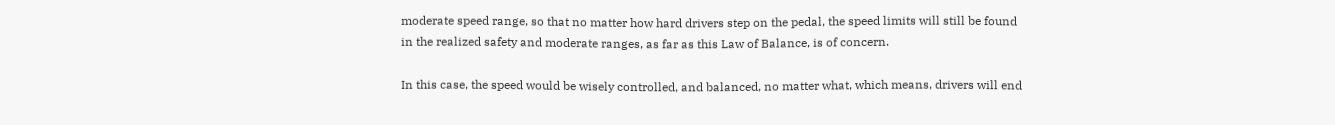moderate speed range, so that no matter how hard drivers step on the pedal, the speed limits will still be found in the realized safety and moderate ranges, as far as this Law of Balance, is of concern.

In this case, the speed would be wisely controlled, and balanced, no matter what, which means, drivers will end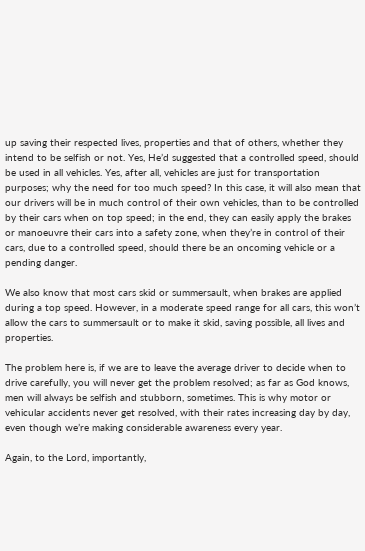up saving their respected lives, properties and that of others, whether they intend to be selfish or not. Yes, He’d suggested that a controlled speed, should be used in all vehicles. Yes, after all, vehicles are just for transportation purposes; why the need for too much speed? In this case, it will also mean that our drivers will be in much control of their own vehicles, than to be controlled by their cars when on top speed; in the end, they can easily apply the brakes or manoeuvre their cars into a safety zone, when they’re in control of their cars, due to a controlled speed, should there be an oncoming vehicle or a pending danger.

We also know that most cars skid or summersault, when brakes are applied during a top speed. However, in a moderate speed range for all cars, this won’t allow the cars to summersault or to make it skid, saving possible, all lives and properties.

The problem here is, if we are to leave the average driver to decide when to drive carefully, you will never get the problem resolved; as far as God knows, men will always be selfish and stubborn, sometimes. This is why motor or vehicular accidents never get resolved, with their rates increasing day by day, even though we’re making considerable awareness every year.

Again, to the Lord, importantly,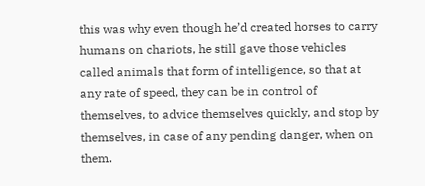this was why even though he’d created horses to carry humans on chariots, he still gave those vehicles called animals that form of intelligence, so that at any rate of speed, they can be in control of themselves, to advice themselves quickly, and stop by themselves, in case of any pending danger, when on them.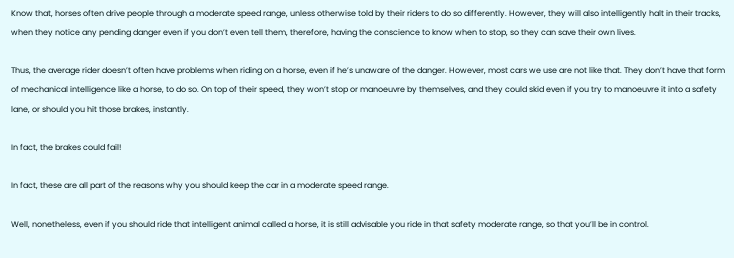Know that, horses often drive people through a moderate speed range, unless otherwise told by their riders to do so differently. However, they will also intelligently halt in their tracks, when they notice any pending danger even if you don’t even tell them, therefore, having the conscience to know when to stop, so they can save their own lives.

Thus, the average rider doesn’t often have problems when riding on a horse, even if he’s unaware of the danger. However, most cars we use are not like that. They don’t have that form of mechanical intelligence like a horse, to do so. On top of their speed, they won’t stop or manoeuvre by themselves, and they could skid even if you try to manoeuvre it into a safety lane, or should you hit those brakes, instantly.

In fact, the brakes could fail!

In fact, these are all part of the reasons why you should keep the car in a moderate speed range.

Well, nonetheless, even if you should ride that intelligent animal called a horse, it is still advisable you ride in that safety moderate range, so that you’ll be in control.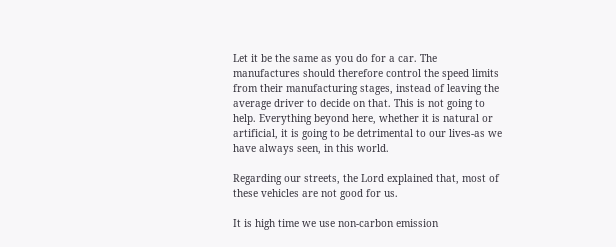Let it be the same as you do for a car. The manufactures should therefore control the speed limits from their manufacturing stages, instead of leaving the average driver to decide on that. This is not going to help. Everything beyond here, whether it is natural or artificial, it is going to be detrimental to our lives-as we have always seen, in this world.

Regarding our streets, the Lord explained that, most of these vehicles are not good for us.

It is high time we use non-carbon emission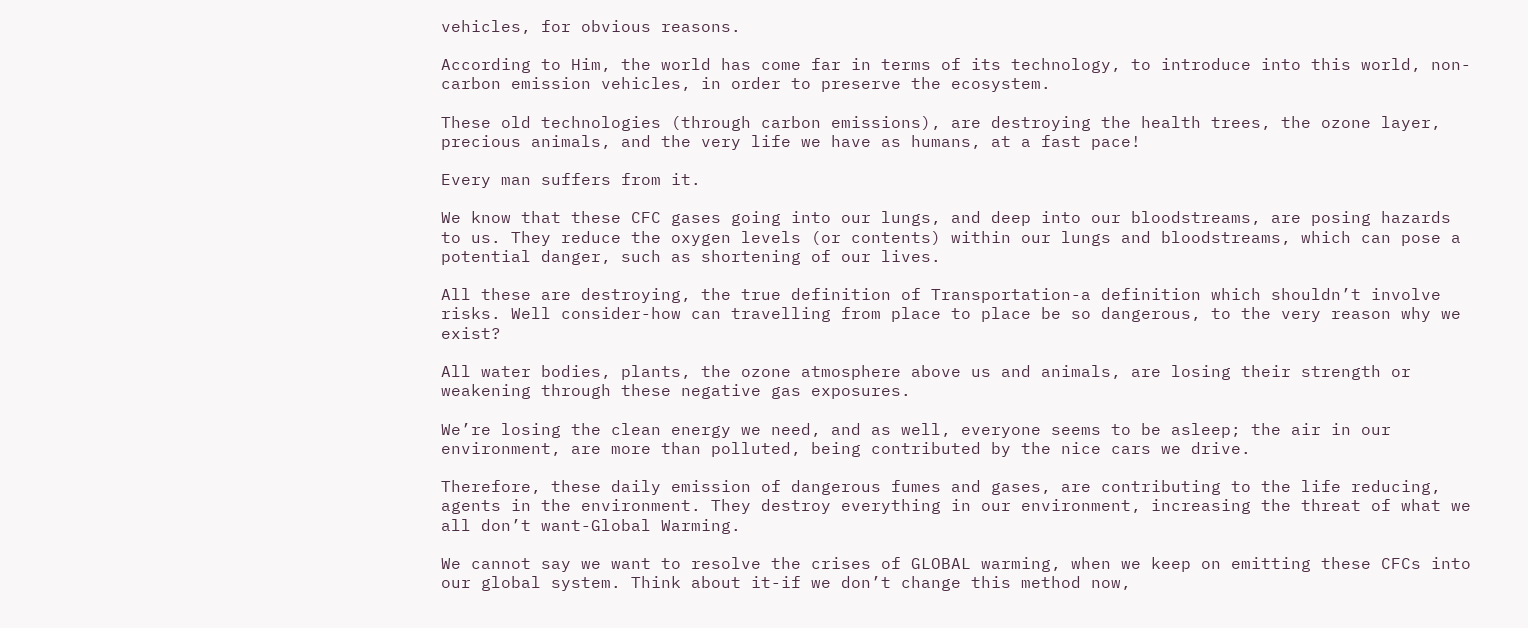vehicles, for obvious reasons.

According to Him, the world has come far in terms of its technology, to introduce into this world, non-carbon emission vehicles, in order to preserve the ecosystem.

These old technologies (through carbon emissions), are destroying the health trees, the ozone layer, precious animals, and the very life we have as humans, at a fast pace!

Every man suffers from it.

We know that these CFC gases going into our lungs, and deep into our bloodstreams, are posing hazards to us. They reduce the oxygen levels (or contents) within our lungs and bloodstreams, which can pose a potential danger, such as shortening of our lives.

All these are destroying, the true definition of Transportation-a definition which shouldn’t involve risks. Well consider-how can travelling from place to place be so dangerous, to the very reason why we exist?

All water bodies, plants, the ozone atmosphere above us and animals, are losing their strength or weakening through these negative gas exposures.

We’re losing the clean energy we need, and as well, everyone seems to be asleep; the air in our environment, are more than polluted, being contributed by the nice cars we drive.

Therefore, these daily emission of dangerous fumes and gases, are contributing to the life reducing, agents in the environment. They destroy everything in our environment, increasing the threat of what we all don’t want-Global Warming.

We cannot say we want to resolve the crises of GLOBAL warming, when we keep on emitting these CFCs into our global system. Think about it-if we don’t change this method now,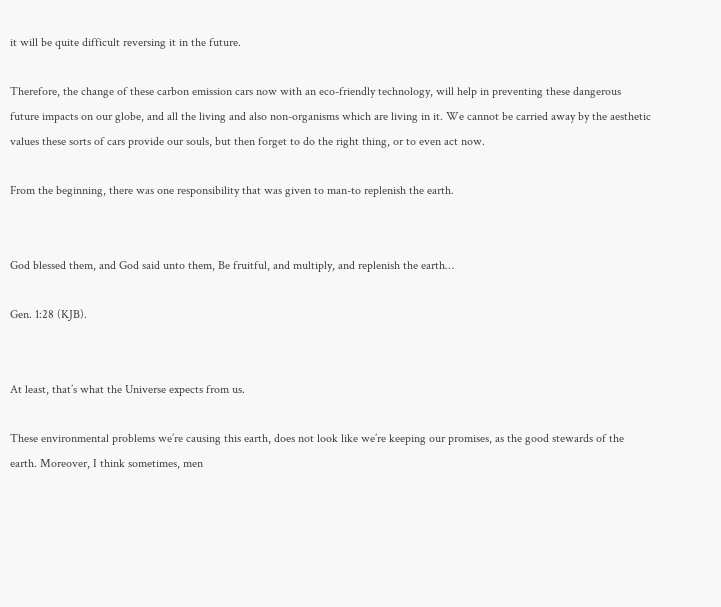it will be quite difficult reversing it in the future.

Therefore, the change of these carbon emission cars now with an eco-friendly technology, will help in preventing these dangerous future impacts on our globe, and all the living and also non-organisms which are living in it. We cannot be carried away by the aesthetic values these sorts of cars provide our souls, but then forget to do the right thing, or to even act now.

From the beginning, there was one responsibility that was given to man-to replenish the earth.


God blessed them, and God said unto them, Be fruitful, and multiply, and replenish the earth…

Gen. 1:28 (KJB).


At least, that’s what the Universe expects from us.

These environmental problems we’re causing this earth, does not look like we’re keeping our promises, as the good stewards of the earth. Moreover, I think sometimes, men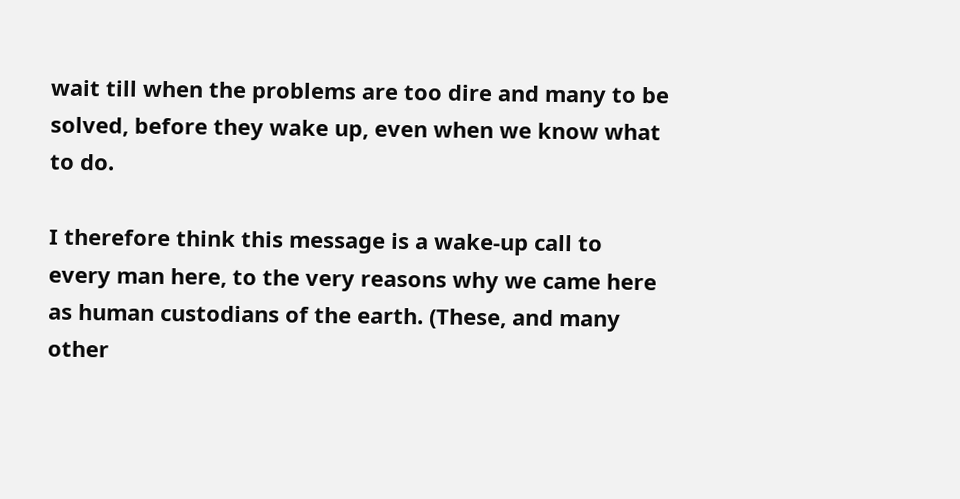wait till when the problems are too dire and many to be solved, before they wake up, even when we know what to do.

I therefore think this message is a wake-up call to every man here, to the very reasons why we came here as human custodians of the earth. (These, and many other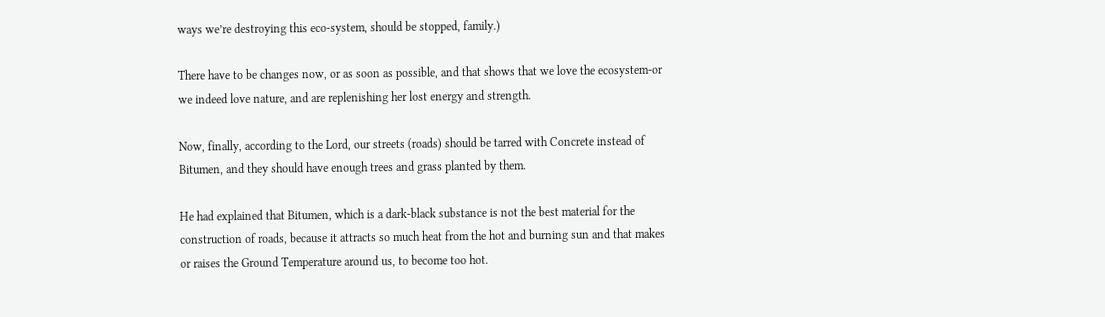ways we’re destroying this eco-system, should be stopped, family.)

There have to be changes now, or as soon as possible, and that shows that we love the ecosystem-or we indeed love nature, and are replenishing her lost energy and strength.

Now, finally, according to the Lord, our streets (roads) should be tarred with Concrete instead of Bitumen, and they should have enough trees and grass planted by them.

He had explained that Bitumen, which is a dark-black substance is not the best material for the construction of roads, because it attracts so much heat from the hot and burning sun and that makes or raises the Ground Temperature around us, to become too hot.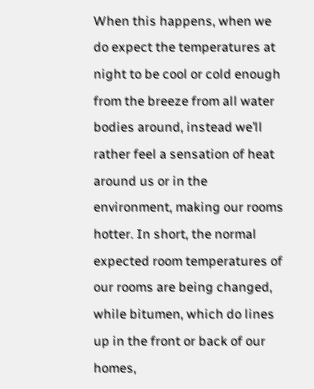When this happens, when we do expect the temperatures at night to be cool or cold enough from the breeze from all water bodies around, instead we’ll rather feel a sensation of heat around us or in the environment, making our rooms hotter. In short, the normal expected room temperatures of our rooms are being changed, while bitumen, which do lines up in the front or back of our homes,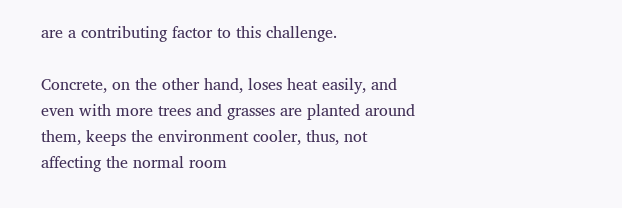are a contributing factor to this challenge.

Concrete, on the other hand, loses heat easily, and even with more trees and grasses are planted around them, keeps the environment cooler, thus, not affecting the normal room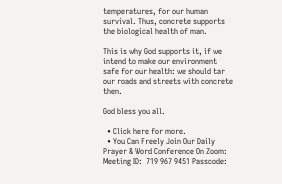temperatures, for our human survival. Thus, concrete supports the biological health of man.

This is why God supports it, if we intend to make our environment safe for our health: we should tar our roads and streets with concrete then.

God bless you all.

  • Click here for more.
  • You Can Freely Join Our Daily Prayer & Word Conference On Zoom: Meeting ID:  719 967 9451 Passcode: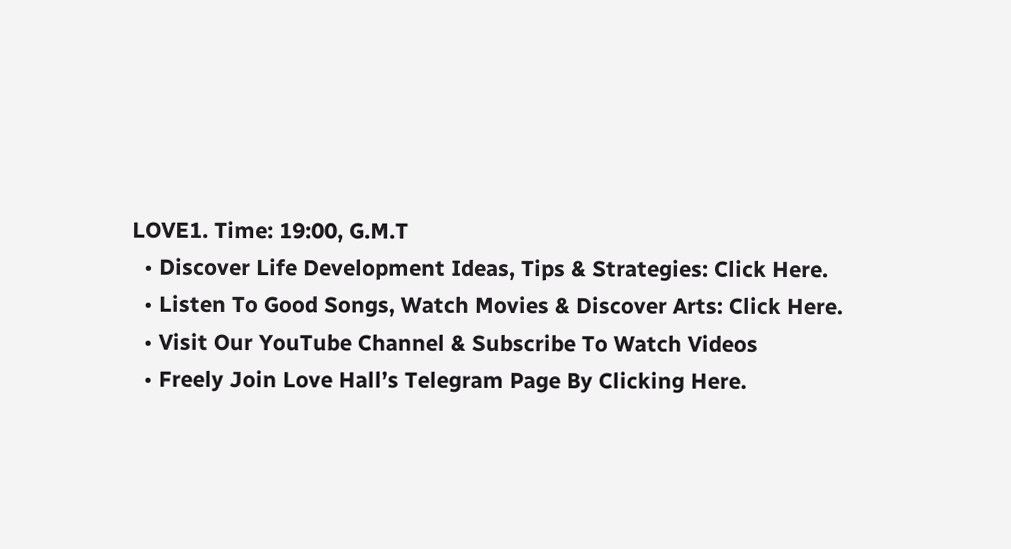LOVE1. Time: 19:00, G.M.T
  • Discover Life Development Ideas, Tips & Strategies: Click Here.
  • Listen To Good Songs, Watch Movies & Discover Arts: Click Here.
  • Visit Our YouTube Channel & Subscribe To Watch Videos
  • Freely Join Love Hall’s Telegram Page By Clicking Here.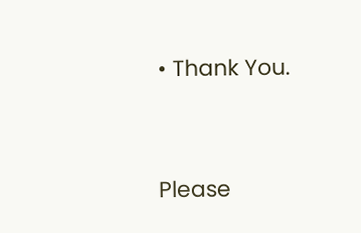• Thank You.




Please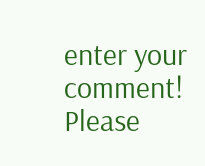enter your comment!
Please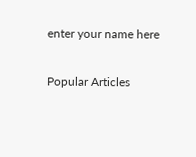enter your name here

Popular Articles